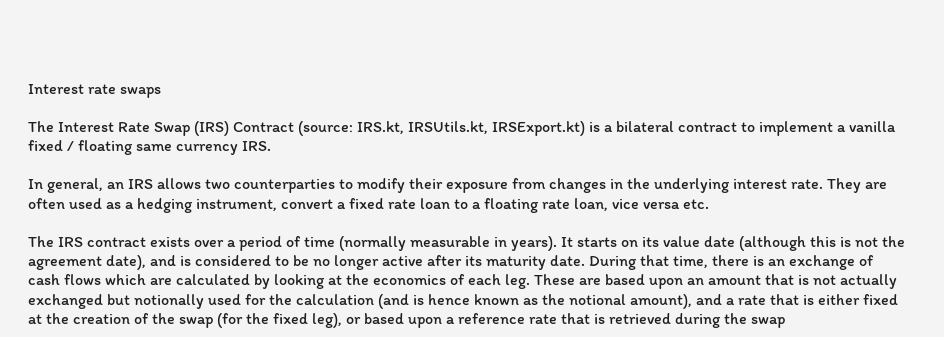Interest rate swaps

The Interest Rate Swap (IRS) Contract (source: IRS.kt, IRSUtils.kt, IRSExport.kt) is a bilateral contract to implement a vanilla fixed / floating same currency IRS.

In general, an IRS allows two counterparties to modify their exposure from changes in the underlying interest rate. They are often used as a hedging instrument, convert a fixed rate loan to a floating rate loan, vice versa etc.

The IRS contract exists over a period of time (normally measurable in years). It starts on its value date (although this is not the agreement date), and is considered to be no longer active after its maturity date. During that time, there is an exchange of cash flows which are calculated by looking at the economics of each leg. These are based upon an amount that is not actually exchanged but notionally used for the calculation (and is hence known as the notional amount), and a rate that is either fixed at the creation of the swap (for the fixed leg), or based upon a reference rate that is retrieved during the swap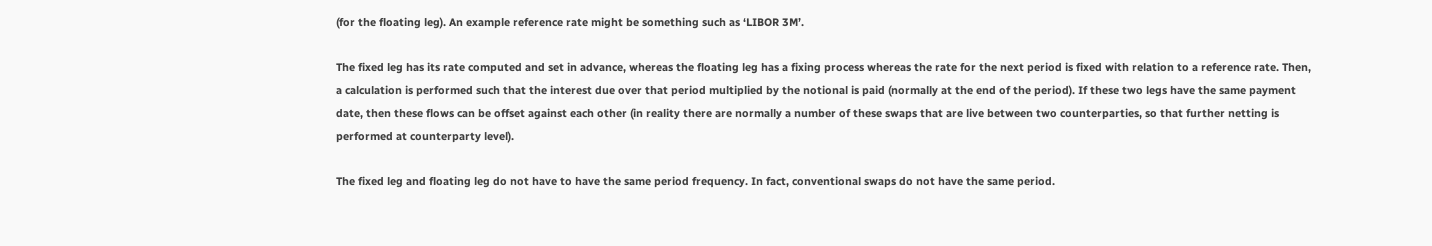(for the floating leg). An example reference rate might be something such as ‘LIBOR 3M’.

The fixed leg has its rate computed and set in advance, whereas the floating leg has a fixing process whereas the rate for the next period is fixed with relation to a reference rate. Then, a calculation is performed such that the interest due over that period multiplied by the notional is paid (normally at the end of the period). If these two legs have the same payment date, then these flows can be offset against each other (in reality there are normally a number of these swaps that are live between two counterparties, so that further netting is performed at counterparty level).

The fixed leg and floating leg do not have to have the same period frequency. In fact, conventional swaps do not have the same period.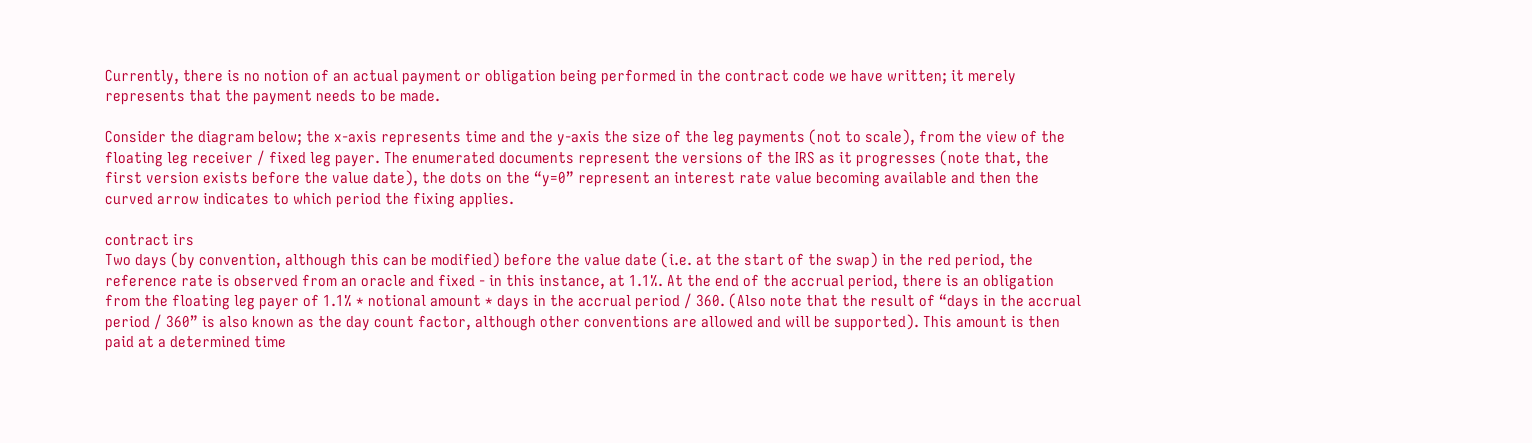Currently, there is no notion of an actual payment or obligation being performed in the contract code we have written; it merely represents that the payment needs to be made.

Consider the diagram below; the x-axis represents time and the y-axis the size of the leg payments (not to scale), from the view of the floating leg receiver / fixed leg payer. The enumerated documents represent the versions of the IRS as it progresses (note that, the first version exists before the value date), the dots on the “y=0” represent an interest rate value becoming available and then the curved arrow indicates to which period the fixing applies.

contract irs
Two days (by convention, although this can be modified) before the value date (i.e. at the start of the swap) in the red period, the reference rate is observed from an oracle and fixed - in this instance, at 1.1%. At the end of the accrual period, there is an obligation from the floating leg payer of 1.1% * notional amount * days in the accrual period / 360. (Also note that the result of “days in the accrual period / 360” is also known as the day count factor, although other conventions are allowed and will be supported). This amount is then paid at a determined time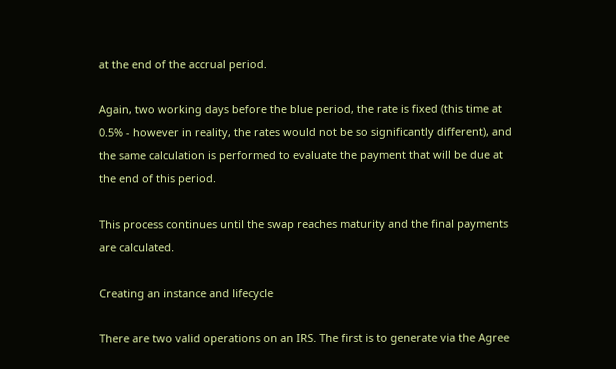at the end of the accrual period.

Again, two working days before the blue period, the rate is fixed (this time at 0.5% - however in reality, the rates would not be so significantly different), and the same calculation is performed to evaluate the payment that will be due at the end of this period.

This process continues until the swap reaches maturity and the final payments are calculated.

Creating an instance and lifecycle

There are two valid operations on an IRS. The first is to generate via the Agree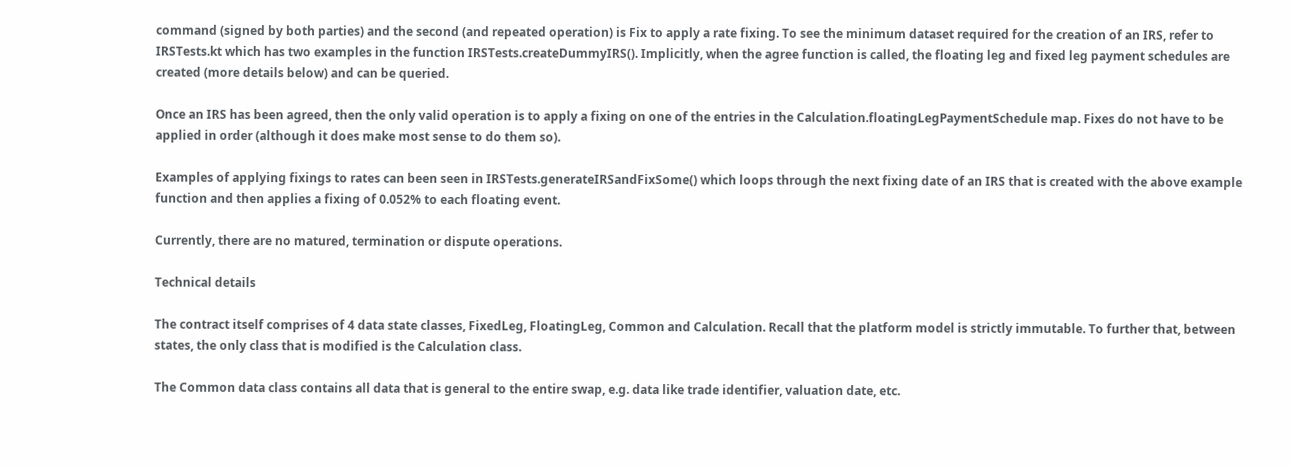command (signed by both parties) and the second (and repeated operation) is Fix to apply a rate fixing. To see the minimum dataset required for the creation of an IRS, refer to IRSTests.kt which has two examples in the function IRSTests.createDummyIRS(). Implicitly, when the agree function is called, the floating leg and fixed leg payment schedules are created (more details below) and can be queried.

Once an IRS has been agreed, then the only valid operation is to apply a fixing on one of the entries in the Calculation.floatingLegPaymentSchedule map. Fixes do not have to be applied in order (although it does make most sense to do them so).

Examples of applying fixings to rates can been seen in IRSTests.generateIRSandFixSome() which loops through the next fixing date of an IRS that is created with the above example function and then applies a fixing of 0.052% to each floating event.

Currently, there are no matured, termination or dispute operations.

Technical details

The contract itself comprises of 4 data state classes, FixedLeg, FloatingLeg, Common and Calculation. Recall that the platform model is strictly immutable. To further that, between states, the only class that is modified is the Calculation class.

The Common data class contains all data that is general to the entire swap, e.g. data like trade identifier, valuation date, etc.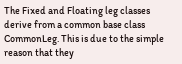The Fixed and Floating leg classes derive from a common base class CommonLeg. This is due to the simple reason that they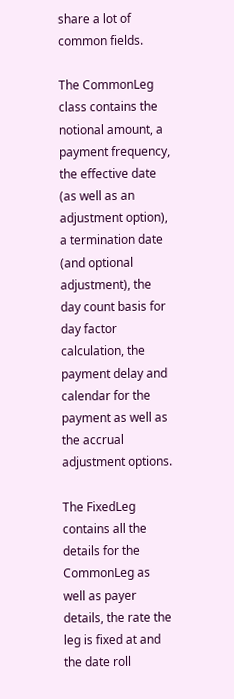share a lot of common fields.

The CommonLeg class contains the notional amount, a payment frequency, the effective date (as well as an adjustment option), a termination date (and optional adjustment), the day count basis for day factor calculation, the payment delay and calendar for the payment as well as the accrual adjustment options.

The FixedLeg contains all the details for the CommonLeg as well as payer details, the rate the leg is fixed at and the date roll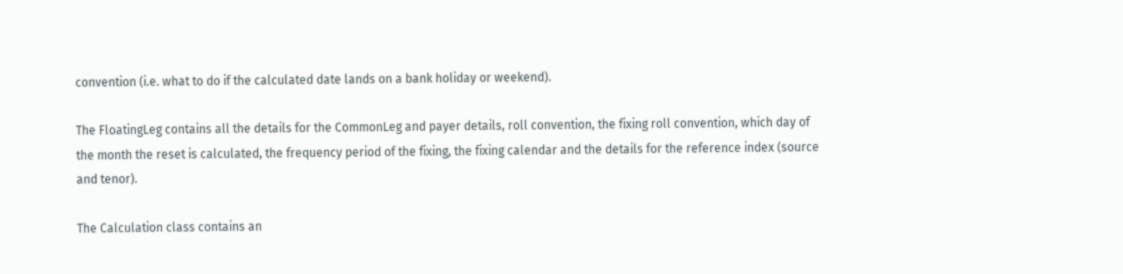convention (i.e. what to do if the calculated date lands on a bank holiday or weekend).

The FloatingLeg contains all the details for the CommonLeg and payer details, roll convention, the fixing roll convention, which day of the month the reset is calculated, the frequency period of the fixing, the fixing calendar and the details for the reference index (source and tenor).

The Calculation class contains an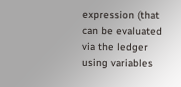expression (that can be evaluated via the ledger using variables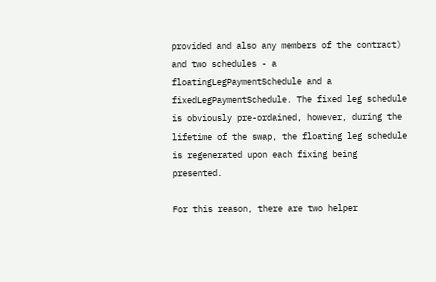provided and also any members of the contract) and two schedules - a floatingLegPaymentSchedule and a fixedLegPaymentSchedule. The fixed leg schedule is obviously pre-ordained, however, during the lifetime of the swap, the floating leg schedule is regenerated upon each fixing being presented.

For this reason, there are two helper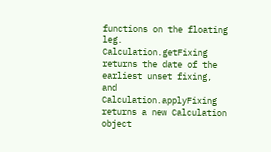functions on the floating leg. Calculation.getFixing returns the date of the earliest unset fixing, and Calculation.applyFixing returns a new Calculation object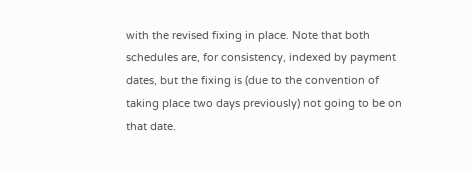with the revised fixing in place. Note that both schedules are, for consistency, indexed by payment dates, but the fixing is (due to the convention of taking place two days previously) not going to be on that date.